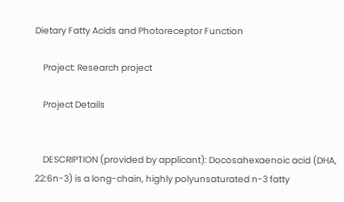Dietary Fatty Acids and Photoreceptor Function

    Project: Research project

    Project Details


    DESCRIPTION (provided by applicant): Docosahexaenoic acid (DHA, 22:6n-3) is a long-chain, highly polyunsaturated n-3 fatty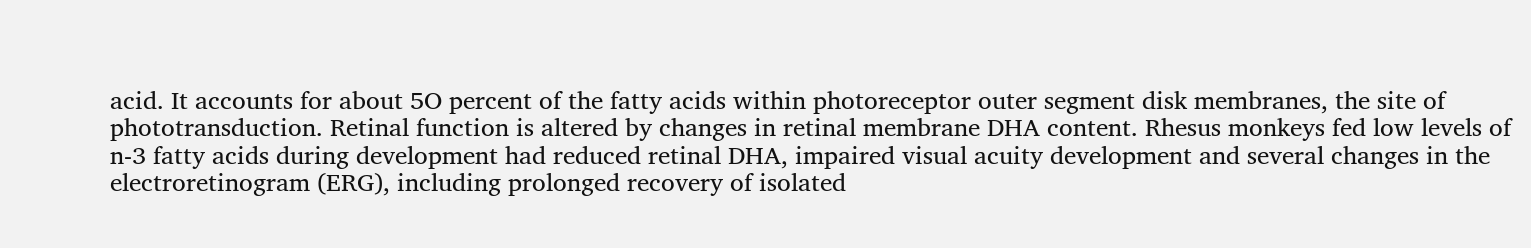acid. It accounts for about 5O percent of the fatty acids within photoreceptor outer segment disk membranes, the site of phototransduction. Retinal function is altered by changes in retinal membrane DHA content. Rhesus monkeys fed low levels of n-3 fatty acids during development had reduced retinal DHA, impaired visual acuity development and several changes in the electroretinogram (ERG), including prolonged recovery of isolated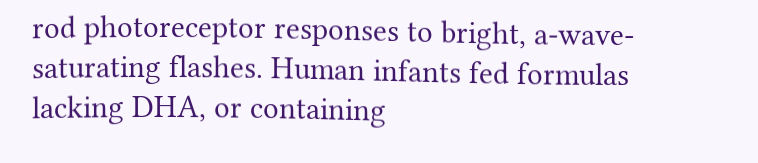rod photoreceptor responses to bright, a-wave-saturating flashes. Human infants fed formulas lacking DHA, or containing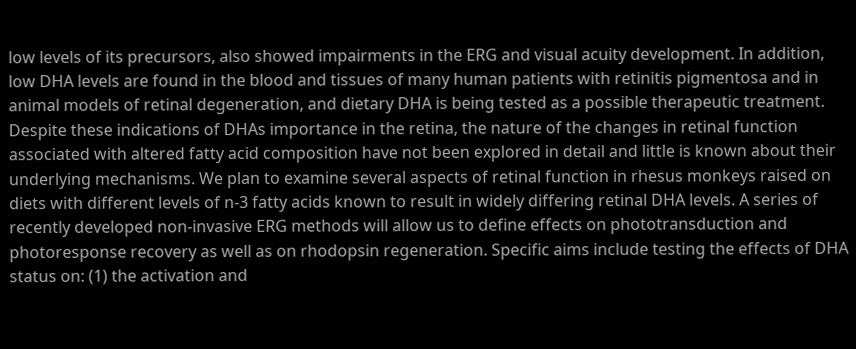low levels of its precursors, also showed impairments in the ERG and visual acuity development. In addition, low DHA levels are found in the blood and tissues of many human patients with retinitis pigmentosa and in animal models of retinal degeneration, and dietary DHA is being tested as a possible therapeutic treatment. Despite these indications of DHAs importance in the retina, the nature of the changes in retinal function associated with altered fatty acid composition have not been explored in detail and little is known about their underlying mechanisms. We plan to examine several aspects of retinal function in rhesus monkeys raised on diets with different levels of n-3 fatty acids known to result in widely differing retinal DHA levels. A series of recently developed non-invasive ERG methods will allow us to define effects on phototransduction and photoresponse recovery as well as on rhodopsin regeneration. Specific aims include testing the effects of DHA status on: (1) the activation and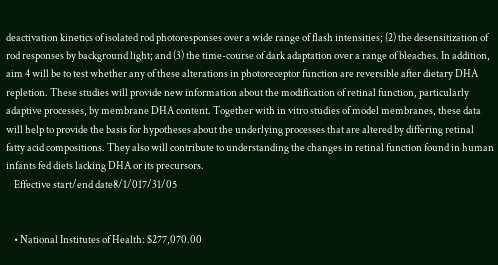deactivation kinetics of isolated rod photoresponses over a wide range of flash intensities; (2) the desensitization of rod responses by background light; and (3) the time-course of dark adaptation over a range of bleaches. In addition, aim 4 will be to test whether any of these alterations in photoreceptor function are reversible after dietary DHA repletion. These studies will provide new information about the modification of retinal function, particularly adaptive processes, by membrane DHA content. Together with in vitro studies of model membranes, these data will help to provide the basis for hypotheses about the underlying processes that are altered by differing retinal fatty acid compositions. They also will contribute to understanding the changes in retinal function found in human infants fed diets lacking DHA or its precursors.
    Effective start/end date8/1/017/31/05


    • National Institutes of Health: $277,070.00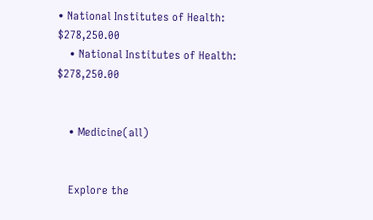• National Institutes of Health: $278,250.00
    • National Institutes of Health: $278,250.00


    • Medicine(all)


    Explore the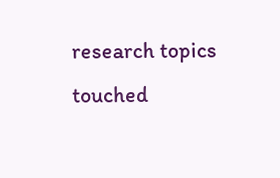research topics touched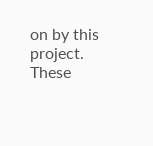on by this project. These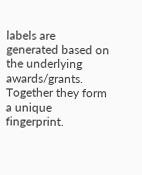labels are generated based on the underlying awards/grants. Together they form a unique fingerprint.